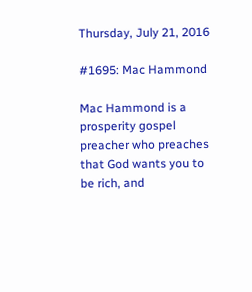Thursday, July 21, 2016

#1695: Mac Hammond

Mac Hammond is a prosperity gospel preacher who preaches that God wants you to be rich, and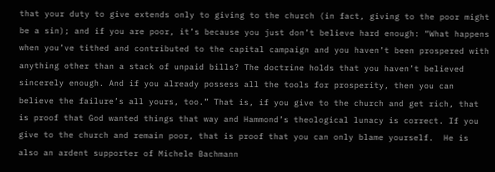that your duty to give extends only to giving to the church (in fact, giving to the poor might be a sin); and if you are poor, it’s because you just don’t believe hard enough: “What happens when you’ve tithed and contributed to the capital campaign and you haven’t been prospered with anything other than a stack of unpaid bills? The doctrine holds that you haven’t believed sincerely enough. And if you already possess all the tools for prosperity, then you can believe the failure’s all yours, too.” That is, if you give to the church and get rich, that is proof that God wanted things that way and Hammond’s theological lunacy is correct. If you give to the church and remain poor, that is proof that you can only blame yourself.  He is also an ardent supporter of Michele Bachmann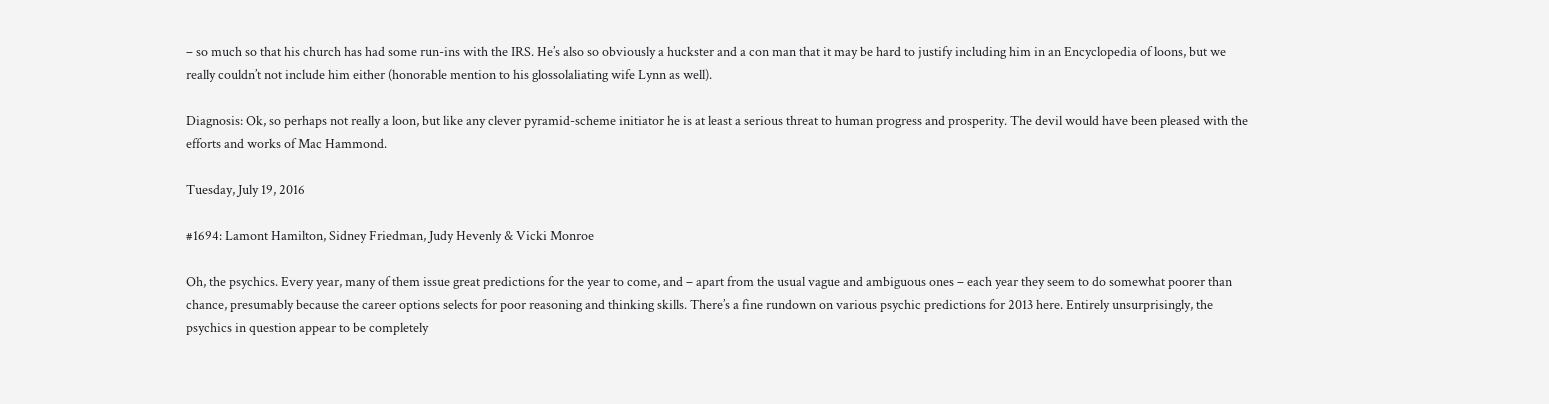– so much so that his church has had some run-ins with the IRS. He’s also so obviously a huckster and a con man that it may be hard to justify including him in an Encyclopedia of loons, but we really couldn’t not include him either (honorable mention to his glossolaliating wife Lynn as well).

Diagnosis: Ok, so perhaps not really a loon, but like any clever pyramid-scheme initiator he is at least a serious threat to human progress and prosperity. The devil would have been pleased with the efforts and works of Mac Hammond.

Tuesday, July 19, 2016

#1694: Lamont Hamilton, Sidney Friedman, Judy Hevenly & Vicki Monroe

Oh, the psychics. Every year, many of them issue great predictions for the year to come, and – apart from the usual vague and ambiguous ones – each year they seem to do somewhat poorer than chance, presumably because the career options selects for poor reasoning and thinking skills. There’s a fine rundown on various psychic predictions for 2013 here. Entirely unsurprisingly, the psychics in question appear to be completely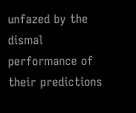unfazed by the dismal performance of their predictions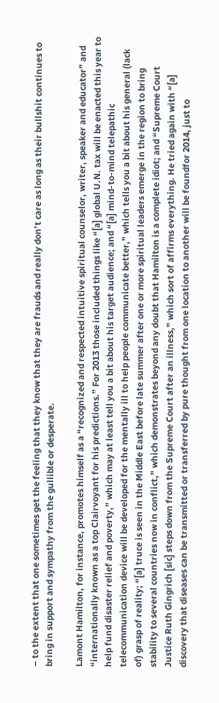– to the extent that one sometimes get the feeling that they know that they are frauds and really don’t care as long as their bullshit continues to bring in support and sympathy from the gullible or desperate.

Lamont Hamilton, for instance, promotes himself as a “recognized and respected intuitive spiritual counselor, writer, speaker and educator” and “internationally known as a top Clairvoyant for his predictions.” For 2013 those included things like “[a] global U.N. tax will be enacted this year to help fund disaster relief and poverty,” which may at least tell you a bit about his target audience; and “[a] mind-to-mind telepathic telecommunication device will be developed for the mentally ill to help people communicate better,” which tells you a bit about his general (lack of) grasp of reality; “[a] truce is seen in the Middle East before late summer after one or more spiritual leaders emerge in the region to bring stability to several countries now in conflict,” which demonstrates beyond any doubt that Hamilton is a complete idiot; and “Supreme Court Justice Ruth Gingrich [sic] steps down from the Supreme Court after an illness,” which sort of affirms everything. He tried again with “[a] discovery that diseases can be transmitted or transferred by pure thought from one location to another will be foundfor 2014, just to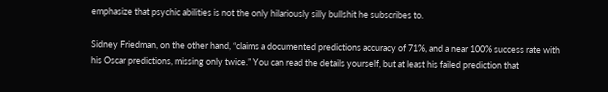emphasize that psychic abilities is not the only hilariously silly bullshit he subscribes to.

Sidney Friedman, on the other hand, “claims a documented predictions accuracy of 71%, and a near 100% success rate with his Oscar predictions, missing only twice.” You can read the details yourself, but at least his failed prediction that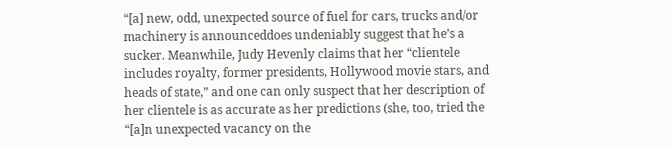“[a] new, odd, unexpected source of fuel for cars, trucks and/or machinery is announceddoes undeniably suggest that he’s a sucker. Meanwhile, Judy Hevenly claims that her “clientele includes royalty, former presidents, Hollywood movie stars, and heads of state,” and one can only suspect that her description of her clientele is as accurate as her predictions (she, too, tried the “[a]n unexpected vacancy on the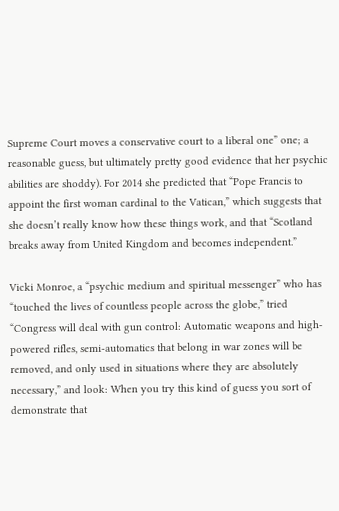Supreme Court moves a conservative court to a liberal one” one; a reasonable guess, but ultimately pretty good evidence that her psychic abilities are shoddy). For 2014 she predicted that “Pope Francis to appoint the first woman cardinal to the Vatican,” which suggests that she doesn’t really know how these things work, and that “Scotland breaks away from United Kingdom and becomes independent.”

Vicki Monroe, a “psychic medium and spiritual messenger” who has “touched the lives of countless people across the globe,” tried “Congress will deal with gun control: Automatic weapons and high-powered rifles, semi-automatics that belong in war zones will be removed, and only used in situations where they are absolutely necessary,” and look: When you try this kind of guess you sort of demonstrate that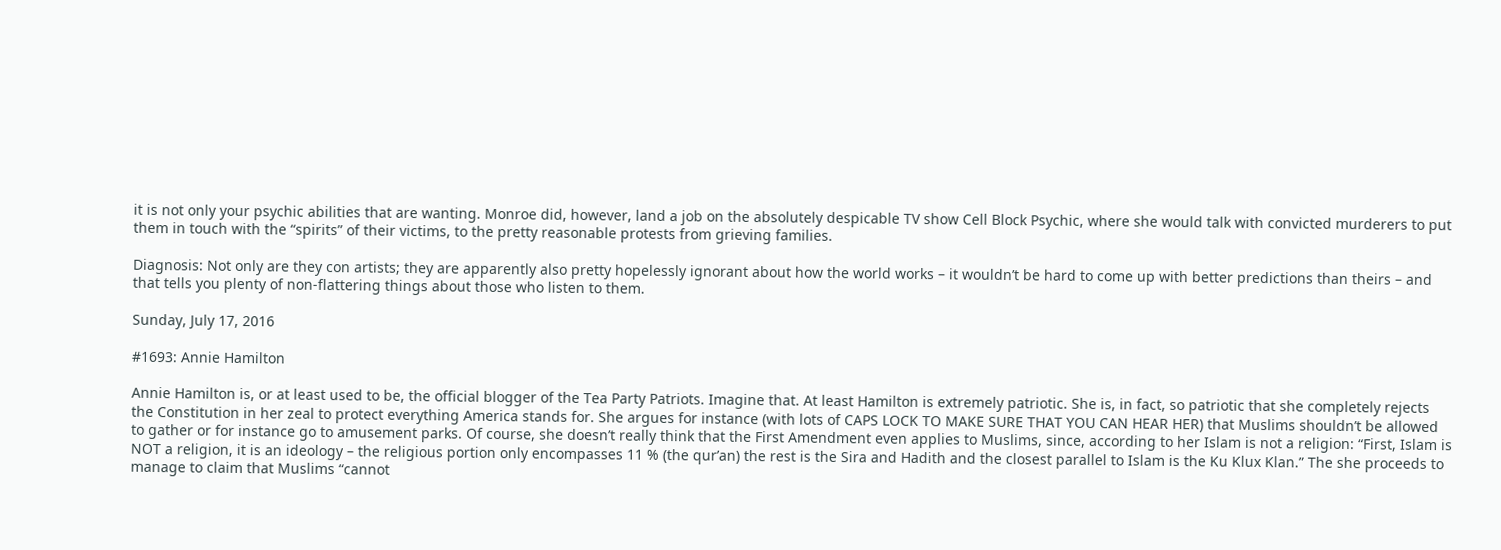it is not only your psychic abilities that are wanting. Monroe did, however, land a job on the absolutely despicable TV show Cell Block Psychic, where she would talk with convicted murderers to put them in touch with the “spirits” of their victims, to the pretty reasonable protests from grieving families.

Diagnosis: Not only are they con artists; they are apparently also pretty hopelessly ignorant about how the world works – it wouldn’t be hard to come up with better predictions than theirs – and that tells you plenty of non-flattering things about those who listen to them.

Sunday, July 17, 2016

#1693: Annie Hamilton

Annie Hamilton is, or at least used to be, the official blogger of the Tea Party Patriots. Imagine that. At least Hamilton is extremely patriotic. She is, in fact, so patriotic that she completely rejects the Constitution in her zeal to protect everything America stands for. She argues for instance (with lots of CAPS LOCK TO MAKE SURE THAT YOU CAN HEAR HER) that Muslims shouldn’t be allowed to gather or for instance go to amusement parks. Of course, she doesn’t really think that the First Amendment even applies to Muslims, since, according to her Islam is not a religion: “First, Islam is NOT a religion, it is an ideology – the religious portion only encompasses 11 % (the qur’an) the rest is the Sira and Hadith and the closest parallel to Islam is the Ku Klux Klan.” The she proceeds to manage to claim that Muslims “cannot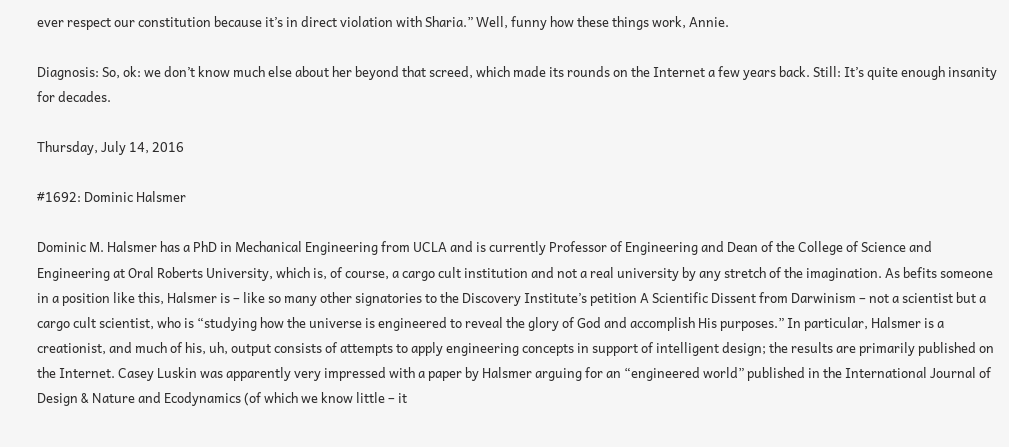ever respect our constitution because it’s in direct violation with Sharia.” Well, funny how these things work, Annie.

Diagnosis: So, ok: we don’t know much else about her beyond that screed, which made its rounds on the Internet a few years back. Still: It’s quite enough insanity for decades.

Thursday, July 14, 2016

#1692: Dominic Halsmer

Dominic M. Halsmer has a PhD in Mechanical Engineering from UCLA and is currently Professor of Engineering and Dean of the College of Science and Engineering at Oral Roberts University, which is, of course, a cargo cult institution and not a real university by any stretch of the imagination. As befits someone in a position like this, Halsmer is – like so many other signatories to the Discovery Institute’s petition A Scientific Dissent from Darwinism – not a scientist but a cargo cult scientist, who is “studying how the universe is engineered to reveal the glory of God and accomplish His purposes.” In particular, Halsmer is a creationist, and much of his, uh, output consists of attempts to apply engineering concepts in support of intelligent design; the results are primarily published on the Internet. Casey Luskin was apparently very impressed with a paper by Halsmer arguing for an “engineered world” published in the International Journal of Design & Nature and Ecodynamics (of which we know little – it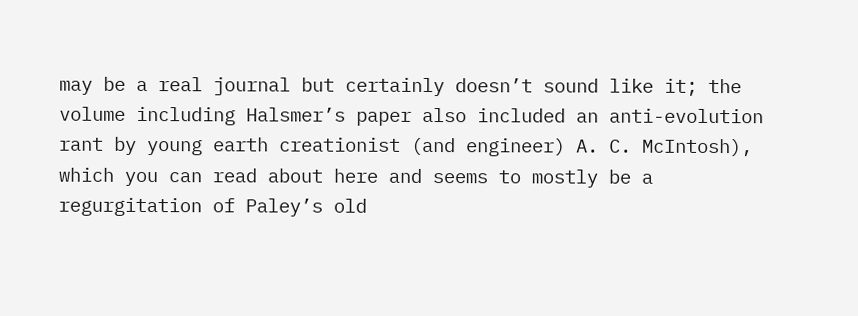may be a real journal but certainly doesn’t sound like it; the volume including Halsmer’s paper also included an anti-evolution rant by young earth creationist (and engineer) A. C. McIntosh), which you can read about here and seems to mostly be a regurgitation of Paley’s old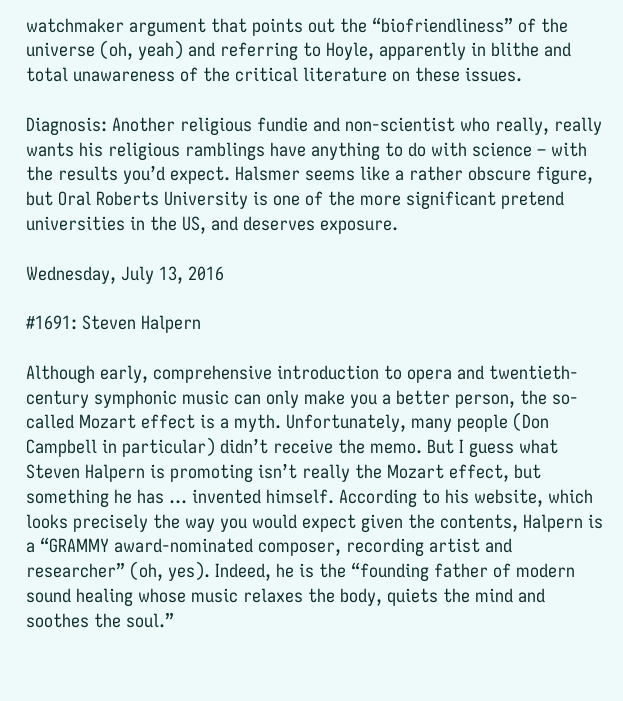watchmaker argument that points out the “biofriendliness” of the universe (oh, yeah) and referring to Hoyle, apparently in blithe and total unawareness of the critical literature on these issues.

Diagnosis: Another religious fundie and non-scientist who really, really wants his religious ramblings have anything to do with science – with the results you’d expect. Halsmer seems like a rather obscure figure, but Oral Roberts University is one of the more significant pretend universities in the US, and deserves exposure.

Wednesday, July 13, 2016

#1691: Steven Halpern

Although early, comprehensive introduction to opera and twentieth-century symphonic music can only make you a better person, the so-called Mozart effect is a myth. Unfortunately, many people (Don Campbell in particular) didn’t receive the memo. But I guess what Steven Halpern is promoting isn’t really the Mozart effect, but something he has … invented himself. According to his website, which looks precisely the way you would expect given the contents, Halpern is a “GRAMMY award-nominated composer, recording artist and researcher” (oh, yes). Indeed, he is the “founding father of modern sound healing whose music relaxes the body, quiets the mind and soothes the soul.”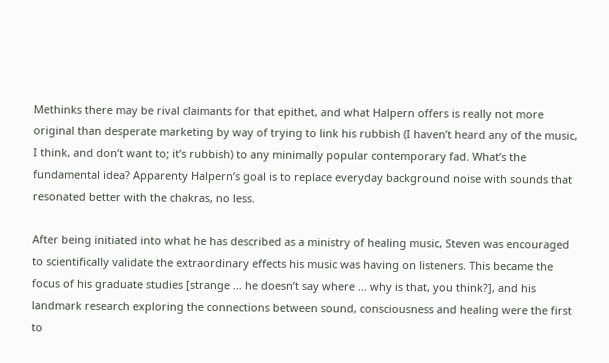Methinks there may be rival claimants for that epithet, and what Halpern offers is really not more original than desperate marketing by way of trying to link his rubbish (I haven’t heard any of the music, I think, and don’t want to; it’s rubbish) to any minimally popular contemporary fad. What’s the fundamental idea? Apparenty Halpern’s goal is to replace everyday background noise with sounds that resonated better with the chakras, no less.

After being initiated into what he has described as a ministry of healing music, Steven was encouraged to scientifically validate the extraordinary effects his music was having on listeners. This became the focus of his graduate studies [strange … he doesn’t say where … why is that, you think?], and his landmark research exploring the connections between sound, consciousness and healing were the first to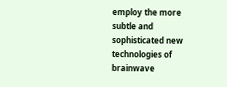employ the more subtle and sophisticated new technologies of brainwave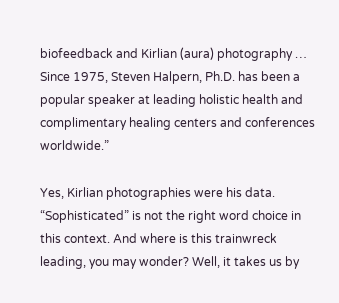biofeedback and Kirlian (aura) photography … Since 1975, Steven Halpern, Ph.D. has been a popular speaker at leading holistic health and complimentary healing centers and conferences worldwide.”

Yes, Kirlian photographies were his data. “Sophisticated” is not the right word choice in this context. And where is this trainwreck leading, you may wonder? Well, it takes us by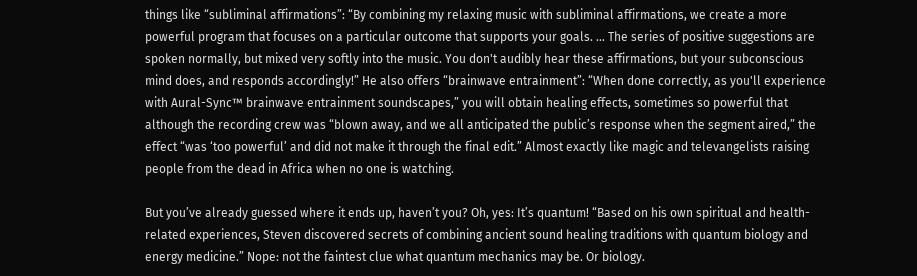things like “subliminal affirmations”: “By combining my relaxing music with subliminal affirmations, we create a more powerful program that focuses on a particular outcome that supports your goals. … The series of positive suggestions are spoken normally, but mixed very softly into the music. You don't audibly hear these affirmations, but your subconscious mind does, and responds accordingly!” He also offers “brainwave entrainment”: “When done correctly, as you'll experience with Aural-Sync™ brainwave entrainment soundscapes,” you will obtain healing effects, sometimes so powerful that although the recording crew was “blown away, and we all anticipated the public’s response when the segment aired,” the effect “was ‘too powerful’ and did not make it through the final edit.” Almost exactly like magic and televangelists raising people from the dead in Africa when no one is watching.

But you’ve already guessed where it ends up, haven’t you? Oh, yes: It’s quantum! “Based on his own spiritual and health-related experiences, Steven discovered secrets of combining ancient sound healing traditions with quantum biology and energy medicine.” Nope: not the faintest clue what quantum mechanics may be. Or biology.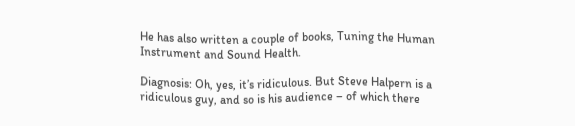He has also written a couple of books, Tuning the Human Instrument and Sound Health.

Diagnosis: Oh, yes, it’s ridiculous. But Steve Halpern is a ridiculous guy, and so is his audience – of which there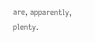are, apparently, plenty.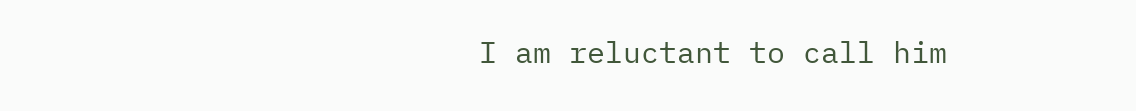I am reluctant to call him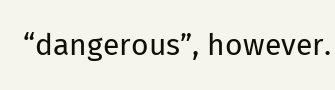“dangerous”, however.